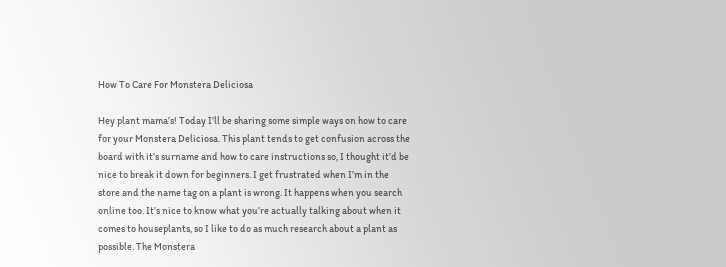How To Care For Monstera Deliciosa

Hey plant mama’s! Today I’ll be sharing some simple ways on how to care for your Monstera Deliciosa. This plant tends to get confusion across the board with it’s surname and how to care instructions so, I thought it’d be nice to break it down for beginners. I get frustrated when I’m in the store and the name tag on a plant is wrong. It happens when you search online too. It’s nice to know what you’re actually talking about when it comes to houseplants, so I like to do as much research about a plant as possible. The Monstera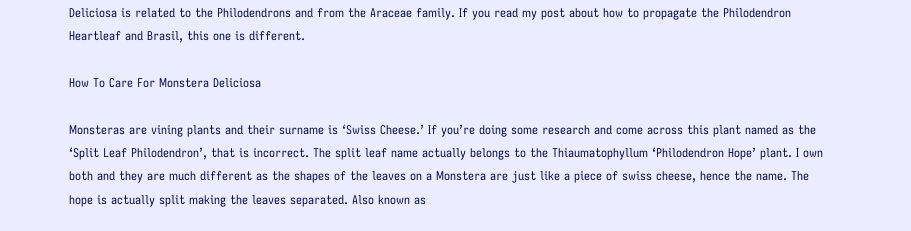Deliciosa is related to the Philodendrons and from the Araceae family. If you read my post about how to propagate the Philodendron Heartleaf and Brasil, this one is different.

How To Care For Monstera Deliciosa

Monsteras are vining plants and their surname is ‘Swiss Cheese.’ If you’re doing some research and come across this plant named as the ‘Split Leaf Philodendron’, that is incorrect. The split leaf name actually belongs to the Thiaumatophyllum ‘Philodendron Hope’ plant. I own both and they are much different as the shapes of the leaves on a Monstera are just like a piece of swiss cheese, hence the name. The hope is actually split making the leaves separated. Also known as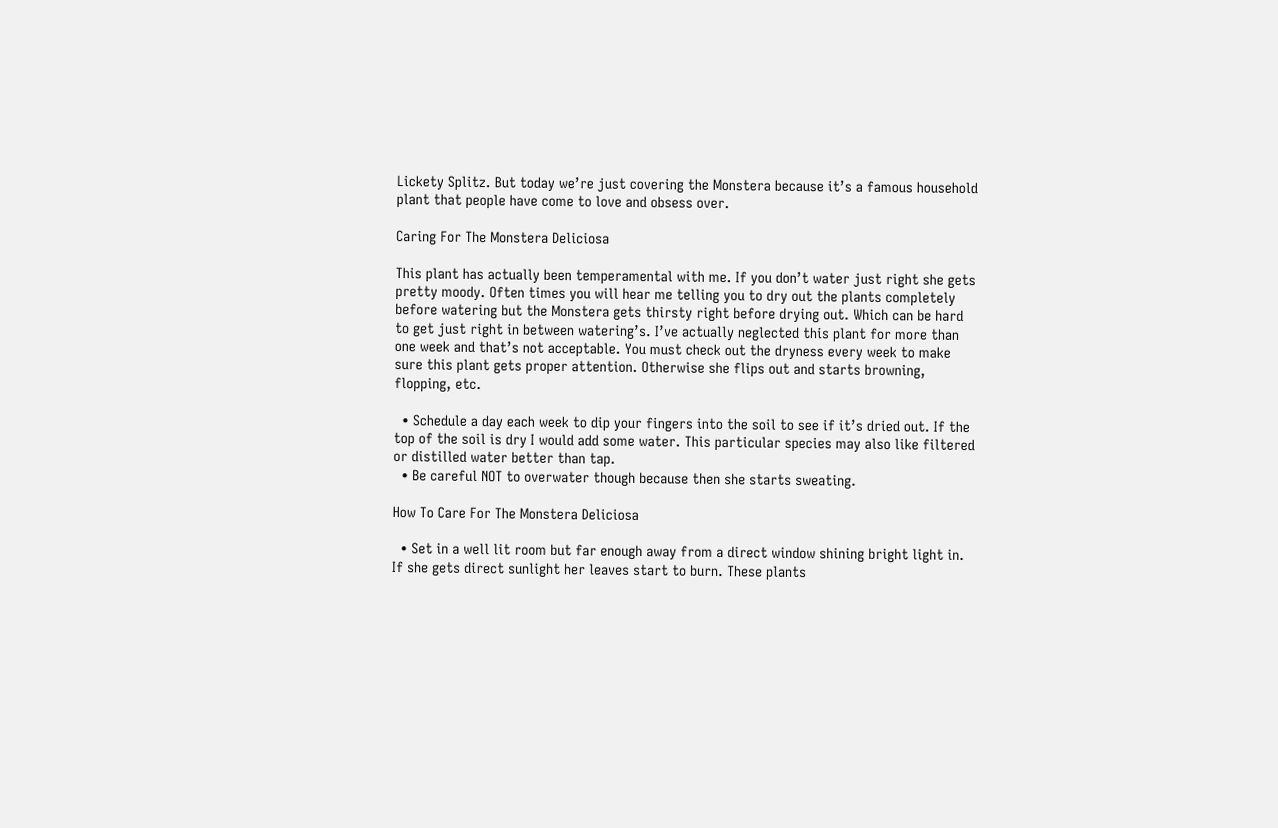Lickety Splitz. But today we’re just covering the Monstera because it’s a famous household plant that people have come to love and obsess over.

Caring For The Monstera Deliciosa

This plant has actually been temperamental with me. If you don’t water just right she gets pretty moody. Often times you will hear me telling you to dry out the plants completely before watering but the Monstera gets thirsty right before drying out. Which can be hard to get just right in between watering’s. I’ve actually neglected this plant for more than one week and that’s not acceptable. You must check out the dryness every week to make sure this plant gets proper attention. Otherwise she flips out and starts browning, flopping, etc.

  • Schedule a day each week to dip your fingers into the soil to see if it’s dried out. If the top of the soil is dry I would add some water. This particular species may also like filtered or distilled water better than tap.
  • Be careful NOT to overwater though because then she starts sweating.

How To Care For The Monstera Deliciosa

  • Set in a well lit room but far enough away from a direct window shining bright light in. If she gets direct sunlight her leaves start to burn. These plants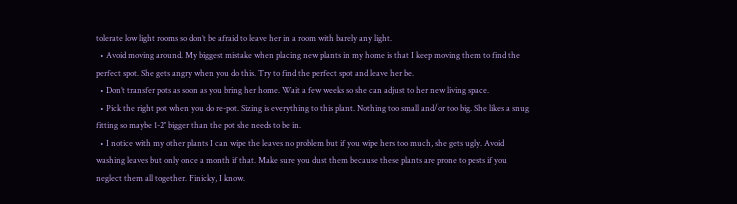tolerate low light rooms so don’t be afraid to leave her in a room with barely any light.
  • Avoid moving around. My biggest mistake when placing new plants in my home is that I keep moving them to find the perfect spot. She gets angry when you do this. Try to find the perfect spot and leave her be.
  • Don’t transfer pots as soon as you bring her home. Wait a few weeks so she can adjust to her new living space.
  • Pick the right pot when you do re-pot. Sizing is everything to this plant. Nothing too small and/or too big. She likes a snug fitting so maybe 1-2″ bigger than the pot she needs to be in.
  • I notice with my other plants I can wipe the leaves no problem but if you wipe hers too much, she gets ugly. Avoid washing leaves but only once a month if that. Make sure you dust them because these plants are prone to pests if you neglect them all together. Finicky, I know.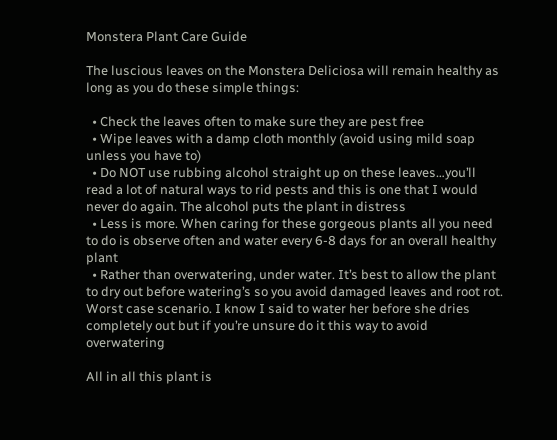Monstera Plant Care Guide

The luscious leaves on the Monstera Deliciosa will remain healthy as long as you do these simple things:

  • Check the leaves often to make sure they are pest free
  • Wipe leaves with a damp cloth monthly (avoid using mild soap unless you have to)
  • Do NOT use rubbing alcohol straight up on these leaves…you’ll read a lot of natural ways to rid pests and this is one that I would never do again. The alcohol puts the plant in distress
  • Less is more. When caring for these gorgeous plants all you need to do is observe often and water every 6-8 days for an overall healthy plant
  • Rather than overwatering, under water. It’s best to allow the plant to dry out before watering’s so you avoid damaged leaves and root rot. Worst case scenario. I know I said to water her before she dries completely out but if you’re unsure do it this way to avoid overwatering

All in all this plant is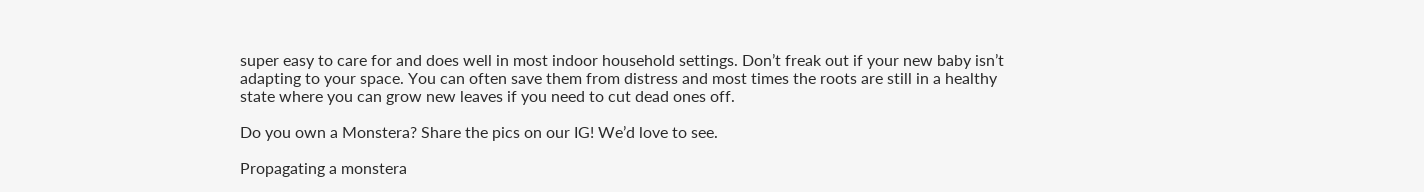super easy to care for and does well in most indoor household settings. Don’t freak out if your new baby isn’t adapting to your space. You can often save them from distress and most times the roots are still in a healthy state where you can grow new leaves if you need to cut dead ones off.

Do you own a Monstera? Share the pics on our IG! We’d love to see.

Propagating a monstera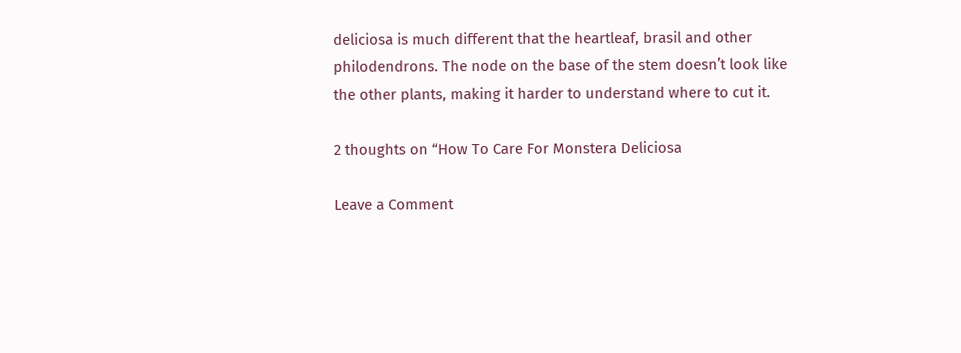deliciosa is much different that the heartleaf, brasil and other philodendrons. The node on the base of the stem doesn’t look like the other plants, making it harder to understand where to cut it.

2 thoughts on “How To Care For Monstera Deliciosa

Leave a Comment